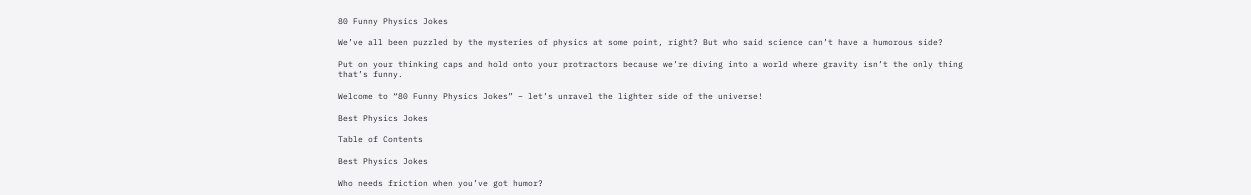80 Funny Physics Jokes

We’ve all been puzzled by the mysteries of physics at some point, right? But who said science can’t have a humorous side?

Put on your thinking caps and hold onto your protractors because we’re diving into a world where gravity isn’t the only thing that’s funny.

Welcome to “80 Funny Physics Jokes” – let’s unravel the lighter side of the universe!

Best Physics Jokes

Table of Contents

Best Physics Jokes

Who needs friction when you’ve got humor?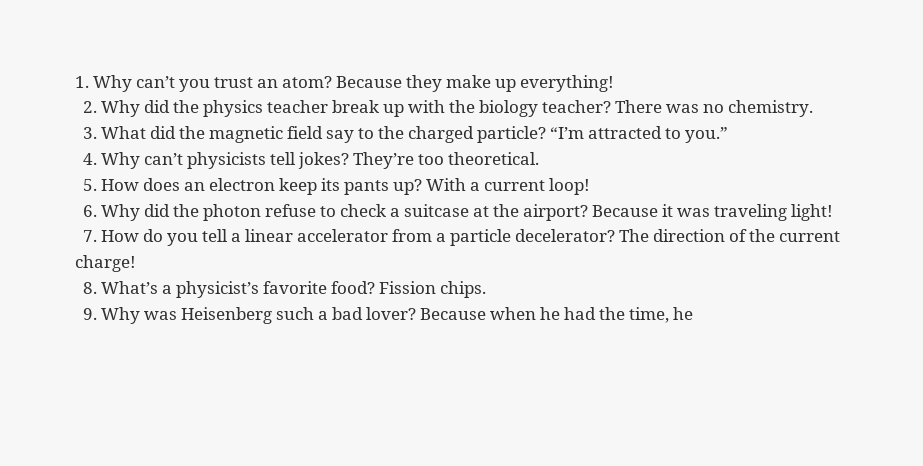1. Why can’t you trust an atom? Because they make up everything!
  2. Why did the physics teacher break up with the biology teacher? There was no chemistry.
  3. What did the magnetic field say to the charged particle? “I’m attracted to you.”
  4. Why can’t physicists tell jokes? They’re too theoretical.
  5. How does an electron keep its pants up? With a current loop!
  6. Why did the photon refuse to check a suitcase at the airport? Because it was traveling light!
  7. How do you tell a linear accelerator from a particle decelerator? The direction of the current charge!
  8. What’s a physicist’s favorite food? Fission chips.
  9. Why was Heisenberg such a bad lover? Because when he had the time, he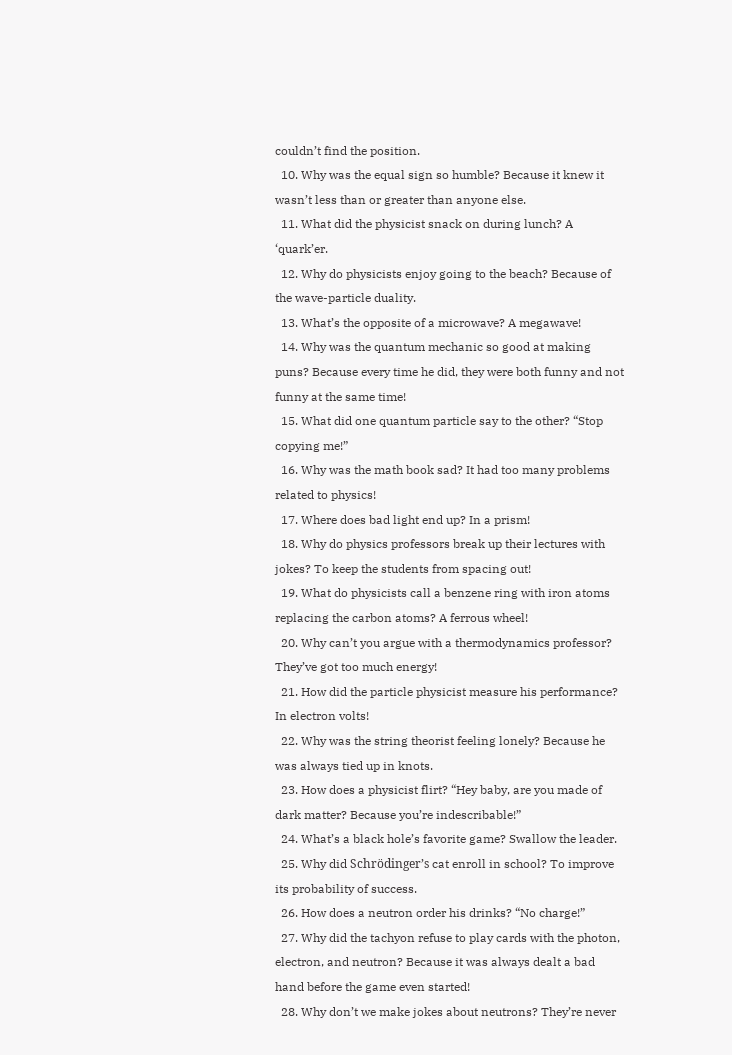couldn’t find the position.
  10. Why was the equal sign so humble? Because it knew it wasn’t less than or greater than anyone else.
  11. What did the physicist snack on during lunch? A ‘quark’er.
  12. Why do physicists enjoy going to the beach? Because of the wave-particle duality.
  13. What’s the opposite of a microwave? A megawave!
  14. Why was the quantum mechanic so good at making puns? Because every time he did, they were both funny and not funny at the same time!
  15. What did one quantum particle say to the other? “Stop copying me!”
  16. Why was the math book sad? It had too many problems related to physics!
  17. Where does bad light end up? In a prism!
  18. Why do physics professors break up their lectures with jokes? To keep the students from spacing out!
  19. What do physicists call a benzene ring with iron atoms replacing the carbon atoms? A ferrous wheel!
  20. Why can’t you argue with a thermodynamics professor? They’ve got too much energy!
  21. How did the particle physicist measure his performance? In electron volts!
  22. Why was the string theorist feeling lonely? Because he was always tied up in knots.
  23. How does a physicist flirt? “Hey baby, are you made of dark matter? Because you’re indescribable!”
  24. What’s a black hole’s favorite game? Swallow the leader.
  25. Why did Schrödinger’s cat enroll in school? To improve its probability of success.
  26. How does a neutron order his drinks? “No charge!”
  27. Why did the tachyon refuse to play cards with the photon, electron, and neutron? Because it was always dealt a bad hand before the game even started!
  28. Why don’t we make jokes about neutrons? They’re never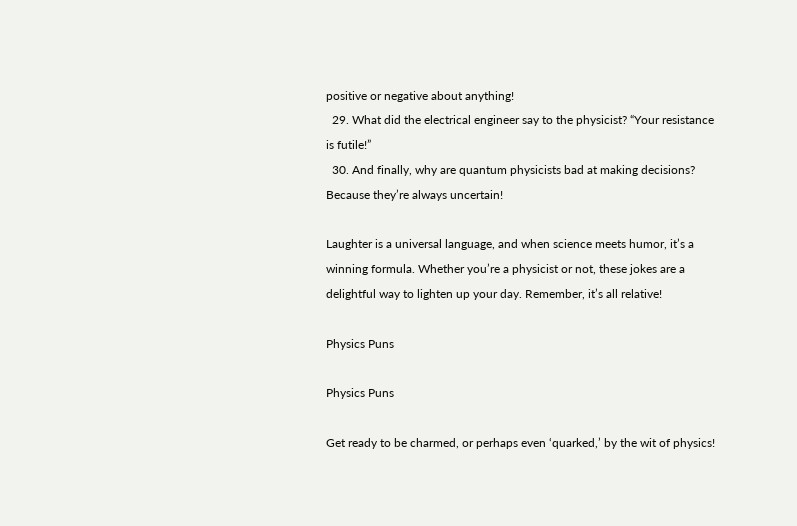positive or negative about anything!
  29. What did the electrical engineer say to the physicist? “Your resistance is futile!”
  30. And finally, why are quantum physicists bad at making decisions? Because they’re always uncertain!

Laughter is a universal language, and when science meets humor, it’s a winning formula. Whether you’re a physicist or not, these jokes are a delightful way to lighten up your day. Remember, it’s all relative!

Physics Puns

Physics Puns

Get ready to be charmed, or perhaps even ‘quarked,’ by the wit of physics!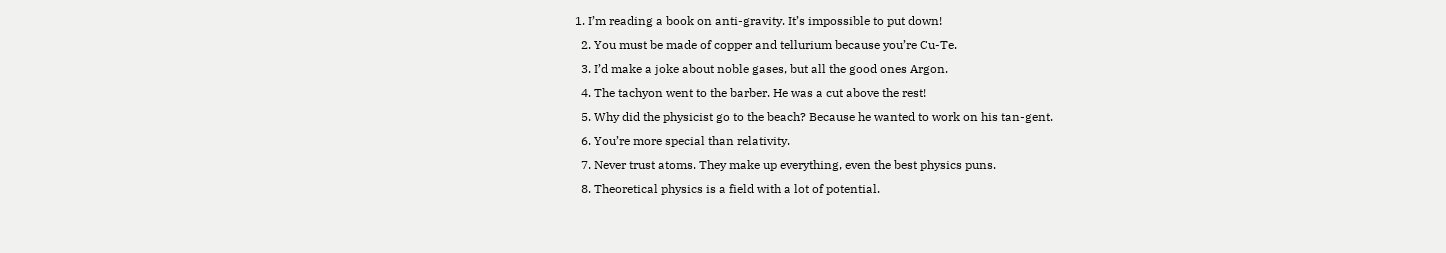1. I’m reading a book on anti-gravity. It’s impossible to put down!
  2. You must be made of copper and tellurium because you’re Cu-Te.
  3. I’d make a joke about noble gases, but all the good ones Argon.
  4. The tachyon went to the barber. He was a cut above the rest!
  5. Why did the physicist go to the beach? Because he wanted to work on his tan-gent.
  6. You’re more special than relativity.
  7. Never trust atoms. They make up everything, even the best physics puns.
  8. Theoretical physics is a field with a lot of potential.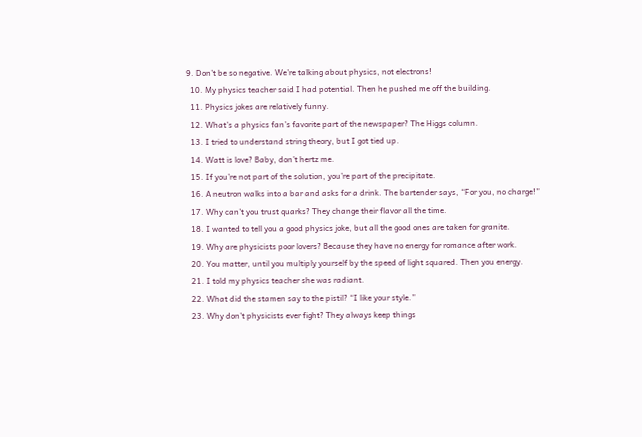9. Don’t be so negative. We’re talking about physics, not electrons!
  10. My physics teacher said I had potential. Then he pushed me off the building.
  11. Physics jokes are relatively funny.
  12. What’s a physics fan’s favorite part of the newspaper? The Higgs column.
  13. I tried to understand string theory, but I got tied up.
  14. Watt is love? Baby, don’t hertz me.
  15. If you’re not part of the solution, you’re part of the precipitate.
  16. A neutron walks into a bar and asks for a drink. The bartender says, “For you, no charge!”
  17. Why can’t you trust quarks? They change their flavor all the time.
  18. I wanted to tell you a good physics joke, but all the good ones are taken for granite.
  19. Why are physicists poor lovers? Because they have no energy for romance after work.
  20. You matter, until you multiply yourself by the speed of light squared. Then you energy.
  21. I told my physics teacher she was radiant.
  22. What did the stamen say to the pistil? “I like your style.”
  23. Why don’t physicists ever fight? They always keep things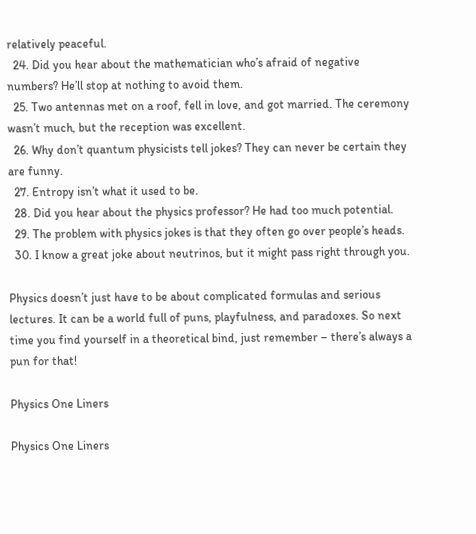relatively peaceful.
  24. Did you hear about the mathematician who’s afraid of negative numbers? He’ll stop at nothing to avoid them.
  25. Two antennas met on a roof, fell in love, and got married. The ceremony wasn’t much, but the reception was excellent.
  26. Why don’t quantum physicists tell jokes? They can never be certain they are funny.
  27. Entropy isn’t what it used to be.
  28. Did you hear about the physics professor? He had too much potential.
  29. The problem with physics jokes is that they often go over people’s heads.
  30. I know a great joke about neutrinos, but it might pass right through you.

Physics doesn’t just have to be about complicated formulas and serious lectures. It can be a world full of puns, playfulness, and paradoxes. So next time you find yourself in a theoretical bind, just remember – there’s always a pun for that!

Physics One Liners

Physics One Liners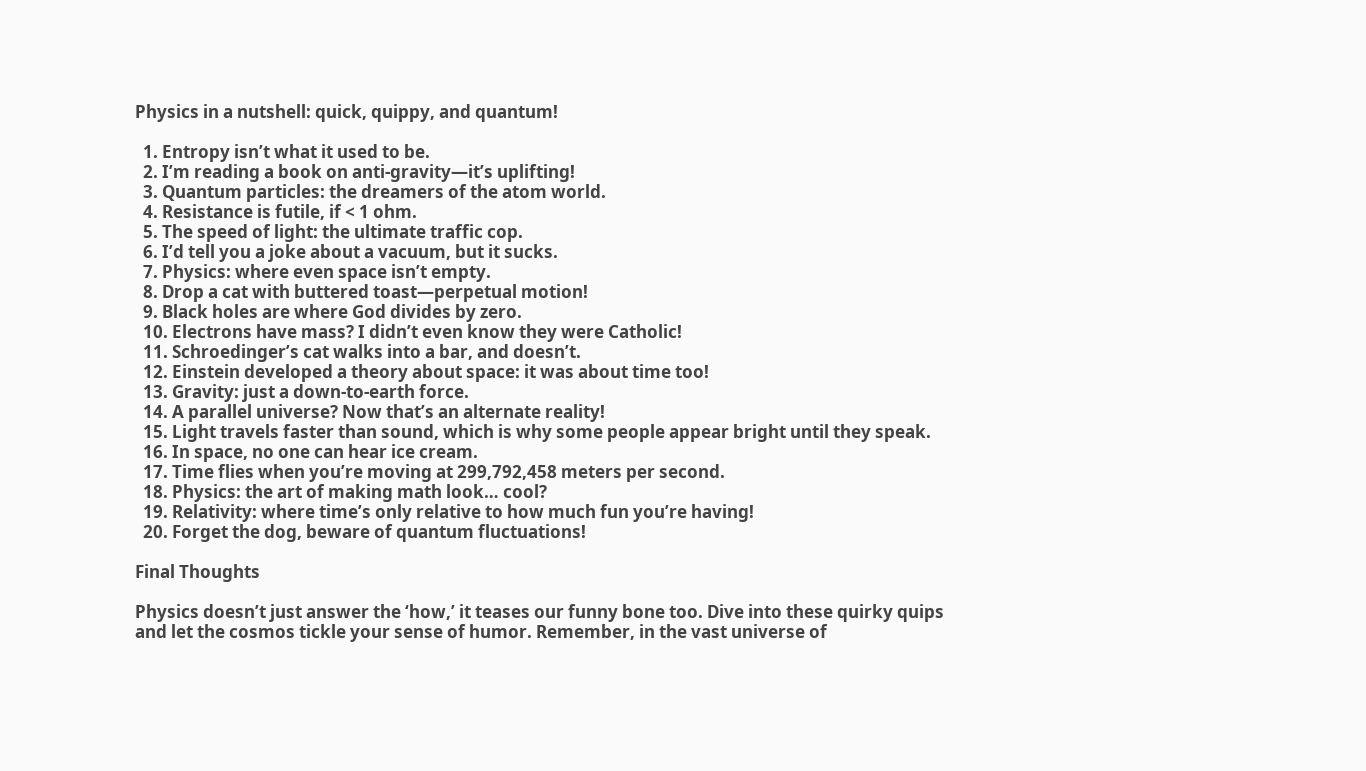Physics in a nutshell: quick, quippy, and quantum!

  1. Entropy isn’t what it used to be.
  2. I’m reading a book on anti-gravity—it’s uplifting!
  3. Quantum particles: the dreamers of the atom world.
  4. Resistance is futile, if < 1 ohm.
  5. The speed of light: the ultimate traffic cop.
  6. I’d tell you a joke about a vacuum, but it sucks.
  7. Physics: where even space isn’t empty.
  8. Drop a cat with buttered toast—perpetual motion!
  9. Black holes are where God divides by zero.
  10. Electrons have mass? I didn’t even know they were Catholic!
  11. Schroedinger’s cat walks into a bar, and doesn’t.
  12. Einstein developed a theory about space: it was about time too!
  13. Gravity: just a down-to-earth force.
  14. A parallel universe? Now that’s an alternate reality!
  15. Light travels faster than sound, which is why some people appear bright until they speak.
  16. In space, no one can hear ice cream.
  17. Time flies when you’re moving at 299,792,458 meters per second.
  18. Physics: the art of making math look… cool?
  19. Relativity: where time’s only relative to how much fun you’re having!
  20. Forget the dog, beware of quantum fluctuations!

Final Thoughts

Physics doesn’t just answer the ‘how,’ it teases our funny bone too. Dive into these quirky quips and let the cosmos tickle your sense of humor. Remember, in the vast universe of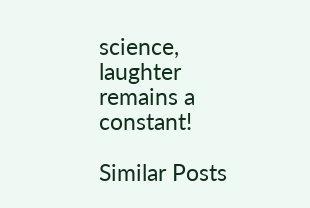science, laughter remains a constant!

Similar Posts